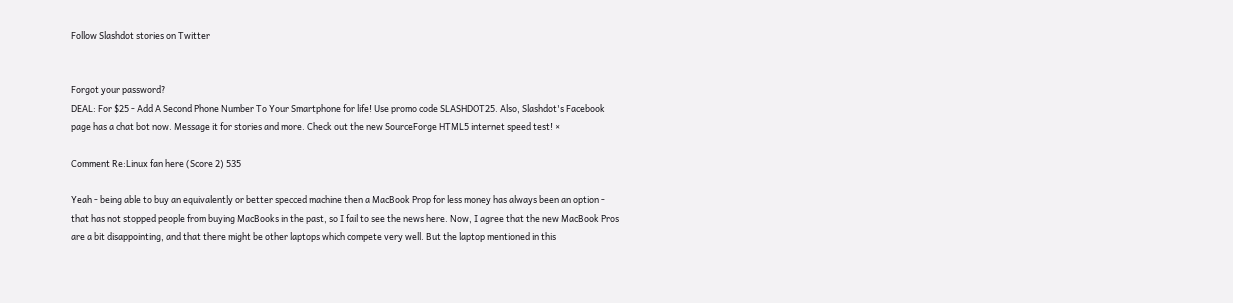Follow Slashdot stories on Twitter


Forgot your password?
DEAL: For $25 - Add A Second Phone Number To Your Smartphone for life! Use promo code SLASHDOT25. Also, Slashdot's Facebook page has a chat bot now. Message it for stories and more. Check out the new SourceForge HTML5 internet speed test! ×

Comment Re:Linux fan here (Score 2) 535

Yeah - being able to buy an equivalently or better specced machine then a MacBook Prop for less money has always been an option - that has not stopped people from buying MacBooks in the past, so I fail to see the news here. Now, I agree that the new MacBook Pros are a bit disappointing, and that there might be other laptops which compete very well. But the laptop mentioned in this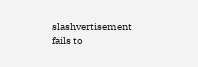slashvertisement fails to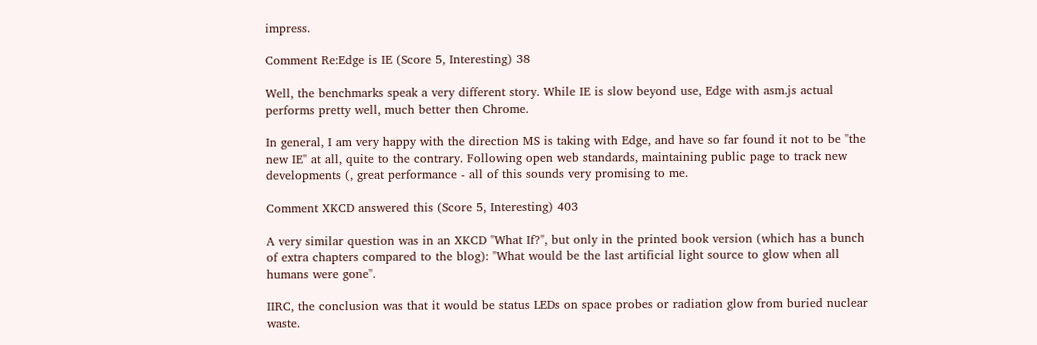impress.

Comment Re:Edge is IE (Score 5, Interesting) 38

Well, the benchmarks speak a very different story. While IE is slow beyond use, Edge with asm.js actual performs pretty well, much better then Chrome.

In general, I am very happy with the direction MS is taking with Edge, and have so far found it not to be "the new IE" at all, quite to the contrary. Following open web standards, maintaining public page to track new developments (, great performance - all of this sounds very promising to me.

Comment XKCD answered this (Score 5, Interesting) 403

A very similar question was in an XKCD "What If?", but only in the printed book version (which has a bunch of extra chapters compared to the blog): "What would be the last artificial light source to glow when all humans were gone".

IIRC, the conclusion was that it would be status LEDs on space probes or radiation glow from buried nuclear waste.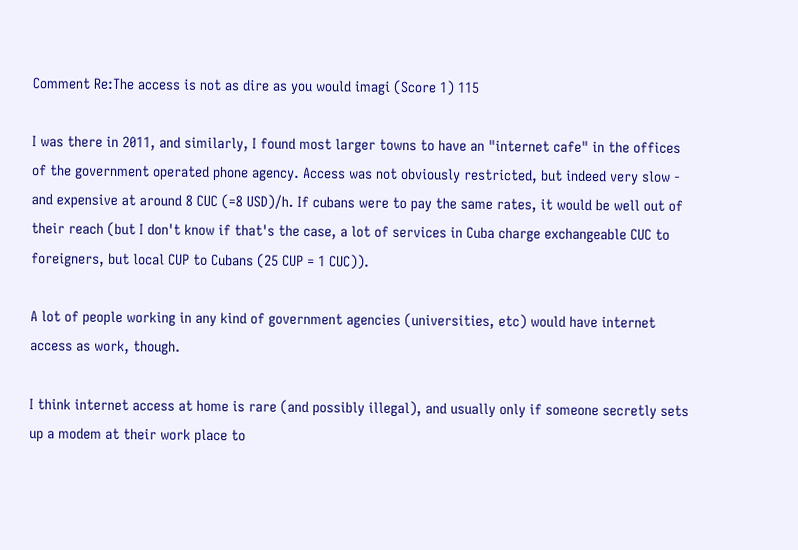Comment Re:The access is not as dire as you would imagi (Score 1) 115

I was there in 2011, and similarly, I found most larger towns to have an "internet cafe" in the offices of the government operated phone agency. Access was not obviously restricted, but indeed very slow - and expensive at around 8 CUC (=8 USD)/h. If cubans were to pay the same rates, it would be well out of their reach (but I don't know if that's the case, a lot of services in Cuba charge exchangeable CUC to foreigners, but local CUP to Cubans (25 CUP = 1 CUC)).

A lot of people working in any kind of government agencies (universities, etc) would have internet access as work, though.

I think internet access at home is rare (and possibly illegal), and usually only if someone secretly sets up a modem at their work place to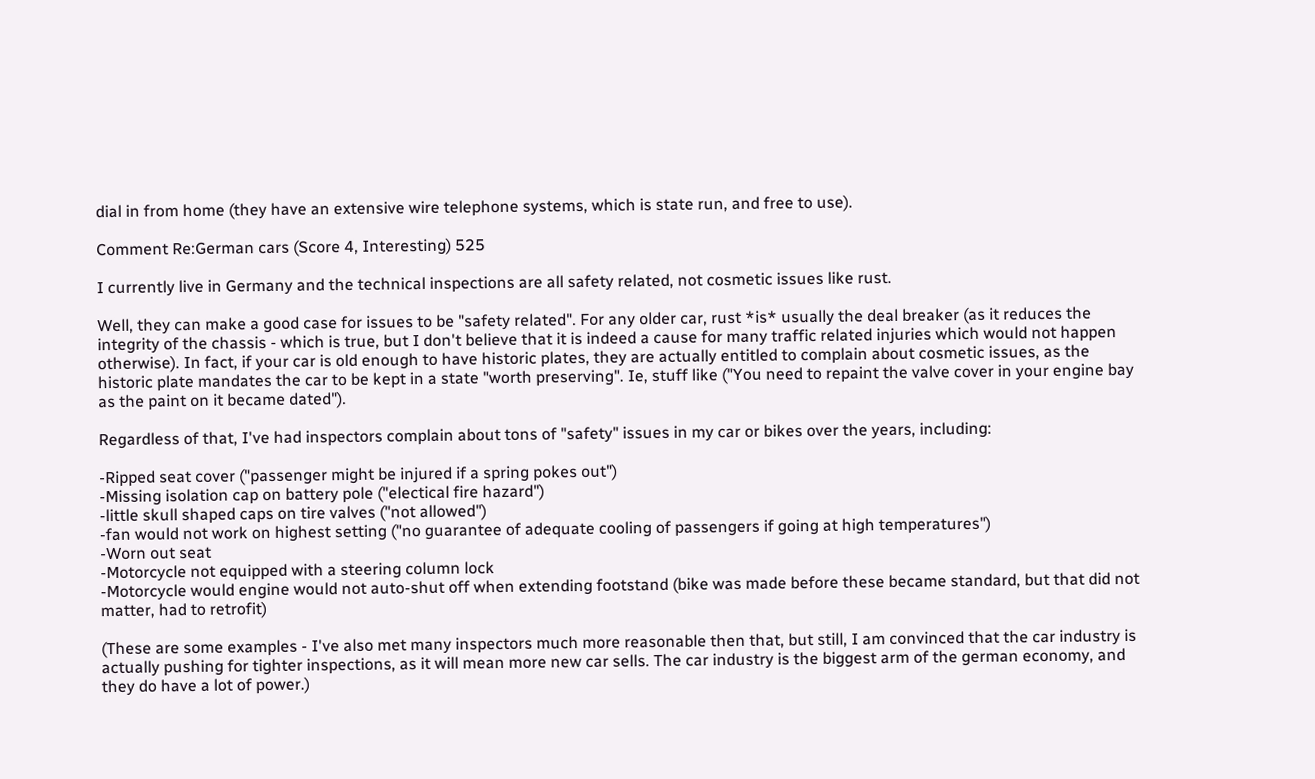dial in from home (they have an extensive wire telephone systems, which is state run, and free to use).

Comment Re:German cars (Score 4, Interesting) 525

I currently live in Germany and the technical inspections are all safety related, not cosmetic issues like rust.

Well, they can make a good case for issues to be "safety related". For any older car, rust *is* usually the deal breaker (as it reduces the integrity of the chassis - which is true, but I don't believe that it is indeed a cause for many traffic related injuries which would not happen otherwise). In fact, if your car is old enough to have historic plates, they are actually entitled to complain about cosmetic issues, as the historic plate mandates the car to be kept in a state "worth preserving". Ie, stuff like ("You need to repaint the valve cover in your engine bay as the paint on it became dated").

Regardless of that, I've had inspectors complain about tons of "safety" issues in my car or bikes over the years, including:

-Ripped seat cover ("passenger might be injured if a spring pokes out")
-Missing isolation cap on battery pole ("electical fire hazard")
-little skull shaped caps on tire valves ("not allowed")
-fan would not work on highest setting ("no guarantee of adequate cooling of passengers if going at high temperatures")
-Worn out seat
-Motorcycle not equipped with a steering column lock
-Motorcycle would engine would not auto-shut off when extending footstand (bike was made before these became standard, but that did not matter, had to retrofit)

(These are some examples - I've also met many inspectors much more reasonable then that, but still, I am convinced that the car industry is actually pushing for tighter inspections, as it will mean more new car sells. The car industry is the biggest arm of the german economy, and they do have a lot of power.)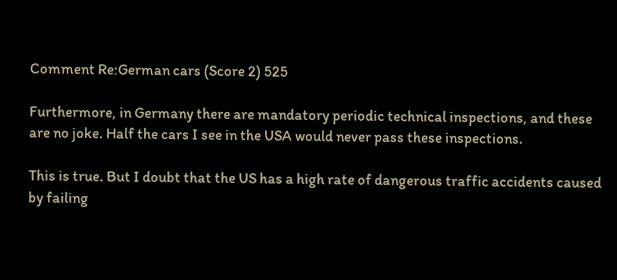Comment Re:German cars (Score 2) 525

Furthermore, in Germany there are mandatory periodic technical inspections, and these are no joke. Half the cars I see in the USA would never pass these inspections.

This is true. But I doubt that the US has a high rate of dangerous traffic accidents caused by failing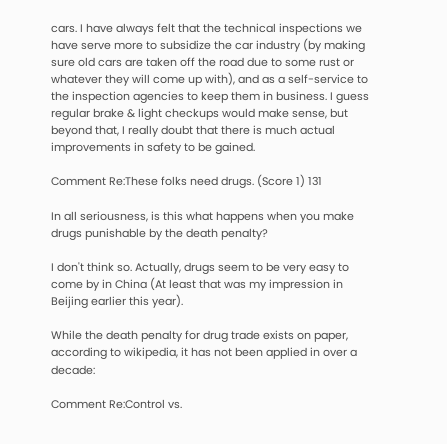cars. I have always felt that the technical inspections we have serve more to subsidize the car industry (by making sure old cars are taken off the road due to some rust or whatever they will come up with), and as a self-service to the inspection agencies to keep them in business. I guess regular brake & light checkups would make sense, but beyond that, I really doubt that there is much actual improvements in safety to be gained.

Comment Re:These folks need drugs. (Score 1) 131

In all seriousness, is this what happens when you make drugs punishable by the death penalty?

I don't think so. Actually, drugs seem to be very easy to come by in China (At least that was my impression in Beijing earlier this year).

While the death penalty for drug trade exists on paper, according to wikipedia, it has not been applied in over a decade:

Comment Re:Control vs.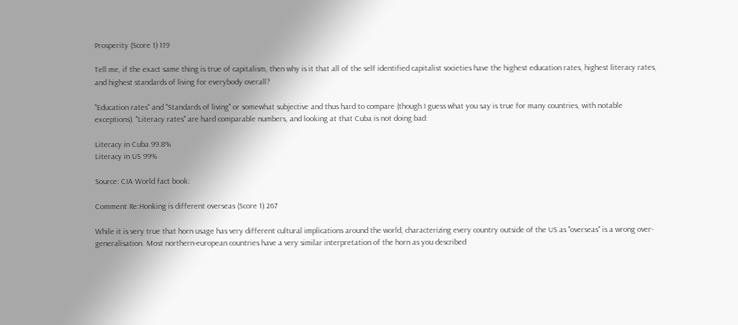Prosperity (Score 1) 119

Tell me, if the exact same thing is true of capitalism, then why is it that all of the self identified capitalist societies have the highest education rates, highest literacy rates, and highest standards of living for everybody overall?

"Education rates" and "Standards of living" or somewhat subjective and thus hard to compare (though I guess what you say is true for many countries, with notable exceptions). "Literacy rates" are hard comparable numbers, and looking at that Cuba is not doing bad:

Literacy in Cuba 99.8%
Literacy in US 99%

Source: CIA World fact book:

Comment Re:Honking is different overseas (Score 1) 267

While it is very true that horn usage has very different cultural implications around the world, characterizing every country outside of the US as "overseas" is a wrong over-generalisation. Most northern-european countries have a very similar interpretation of the horn as you described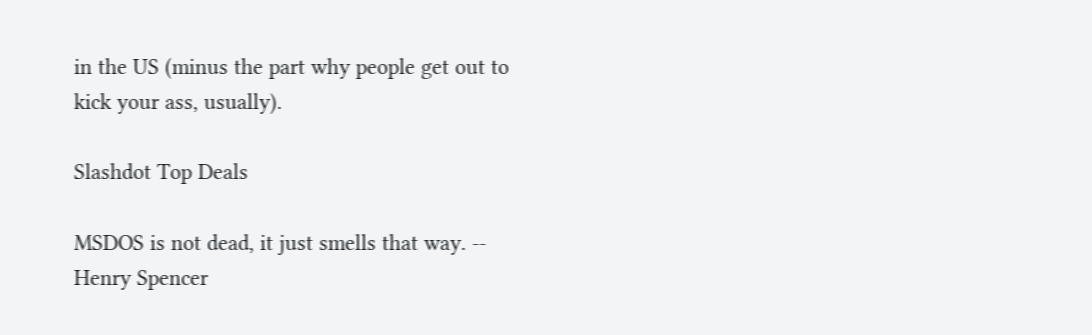in the US (minus the part why people get out to kick your ass, usually).

Slashdot Top Deals

MSDOS is not dead, it just smells that way. -- Henry Spencer